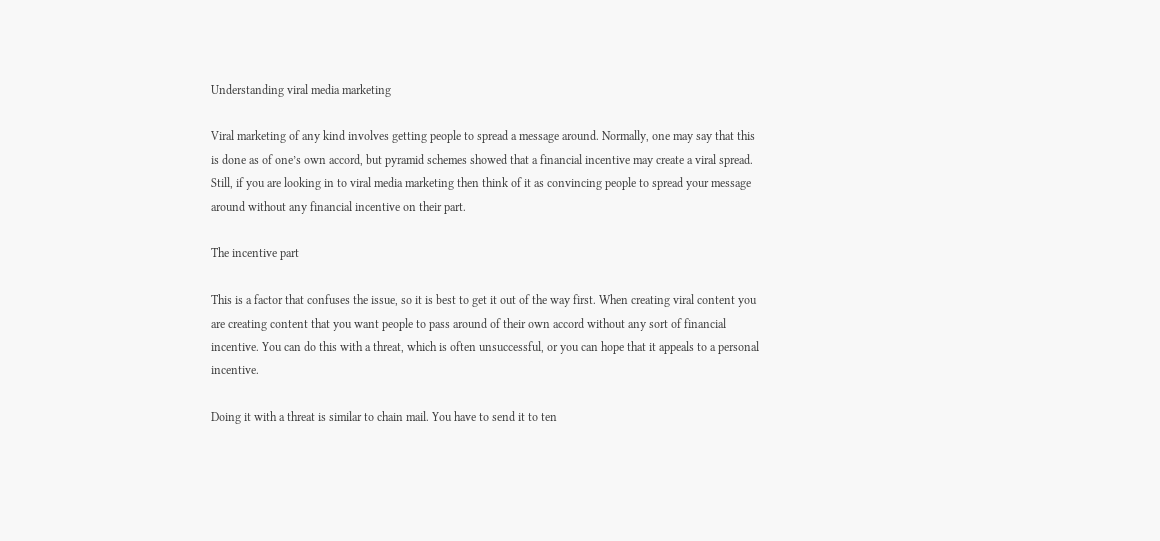Understanding viral media marketing

Viral marketing of any kind involves getting people to spread a message around. Normally, one may say that this is done as of one’s own accord, but pyramid schemes showed that a financial incentive may create a viral spread. Still, if you are looking in to viral media marketing then think of it as convincing people to spread your message around without any financial incentive on their part.

The incentive part

This is a factor that confuses the issue, so it is best to get it out of the way first. When creating viral content you are creating content that you want people to pass around of their own accord without any sort of financial incentive. You can do this with a threat, which is often unsuccessful, or you can hope that it appeals to a personal incentive.

Doing it with a threat is similar to chain mail. You have to send it to ten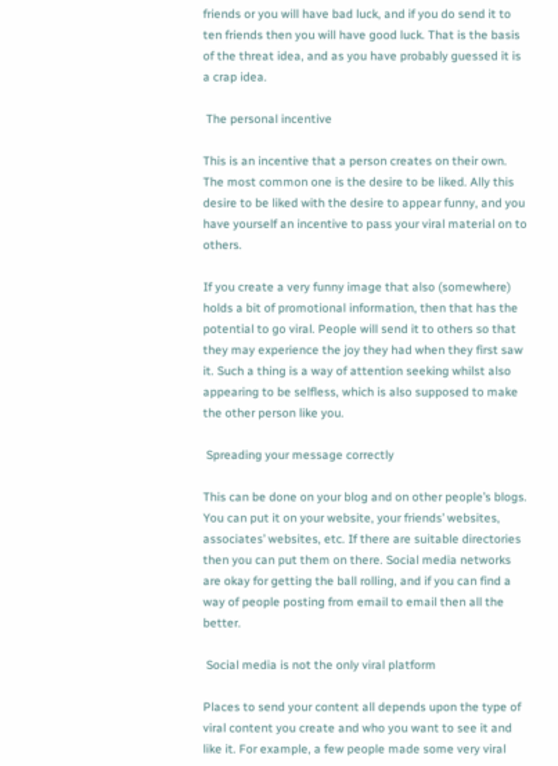friends or you will have bad luck, and if you do send it to ten friends then you will have good luck. That is the basis of the threat idea, and as you have probably guessed it is a crap idea.

 The personal incentive

This is an incentive that a person creates on their own. The most common one is the desire to be liked. Ally this desire to be liked with the desire to appear funny, and you have yourself an incentive to pass your viral material on to others.

If you create a very funny image that also (somewhere) holds a bit of promotional information, then that has the potential to go viral. People will send it to others so that they may experience the joy they had when they first saw it. Such a thing is a way of attention seeking whilst also appearing to be selfless, which is also supposed to make the other person like you.

 Spreading your message correctly

This can be done on your blog and on other people’s blogs. You can put it on your website, your friends’ websites, associates’ websites, etc. If there are suitable directories then you can put them on there. Social media networks are okay for getting the ball rolling, and if you can find a way of people posting from email to email then all the better.

 Social media is not the only viral platform

Places to send your content all depends upon the type of viral content you create and who you want to see it and like it. For example, a few people made some very viral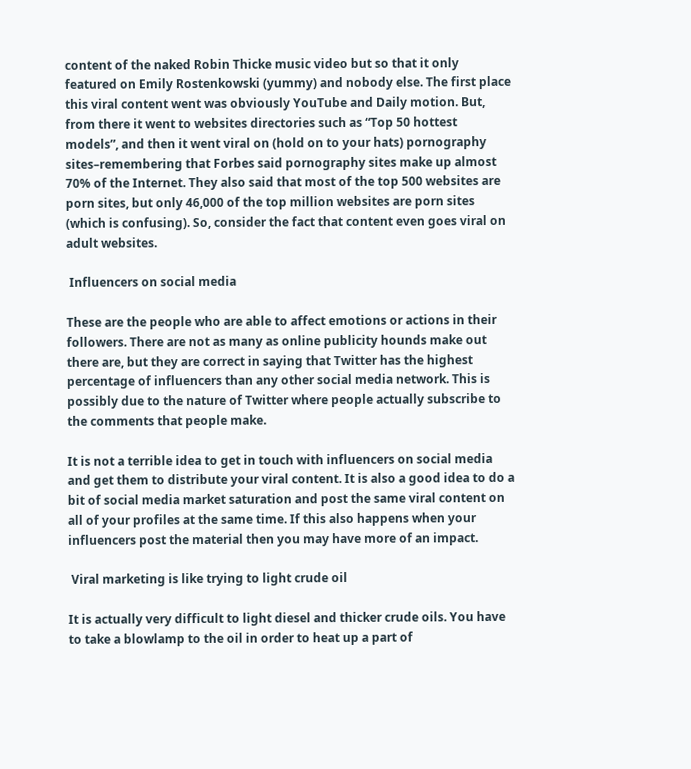content of the naked Robin Thicke music video but so that it only featured on Emily Rostenkowski (yummy) and nobody else. The first place this viral content went was obviously YouTube and Daily motion. But, from there it went to websites directories such as “Top 50 hottest models”, and then it went viral on (hold on to your hats) pornography sites–remembering that Forbes said pornography sites make up almost 70% of the Internet. They also said that most of the top 500 websites are porn sites, but only 46,000 of the top million websites are porn sites (which is confusing). So, consider the fact that content even goes viral on adult websites.

 Influencers on social media

These are the people who are able to affect emotions or actions in their followers. There are not as many as online publicity hounds make out there are, but they are correct in saying that Twitter has the highest percentage of influencers than any other social media network. This is possibly due to the nature of Twitter where people actually subscribe to the comments that people make.

It is not a terrible idea to get in touch with influencers on social media and get them to distribute your viral content. It is also a good idea to do a bit of social media market saturation and post the same viral content on all of your profiles at the same time. If this also happens when your influencers post the material then you may have more of an impact.

 Viral marketing is like trying to light crude oil

It is actually very difficult to light diesel and thicker crude oils. You have to take a blowlamp to the oil in order to heat up a part of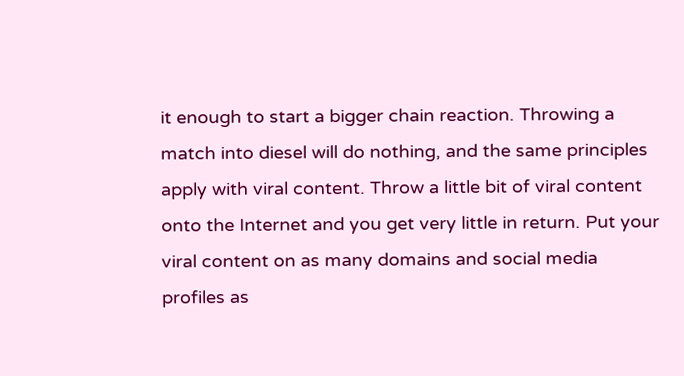it enough to start a bigger chain reaction. Throwing a match into diesel will do nothing, and the same principles apply with viral content. Throw a little bit of viral content onto the Internet and you get very little in return. Put your viral content on as many domains and social media profiles as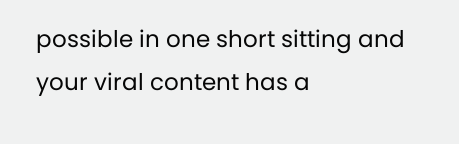possible in one short sitting and your viral content has a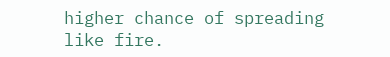higher chance of spreading like fire.